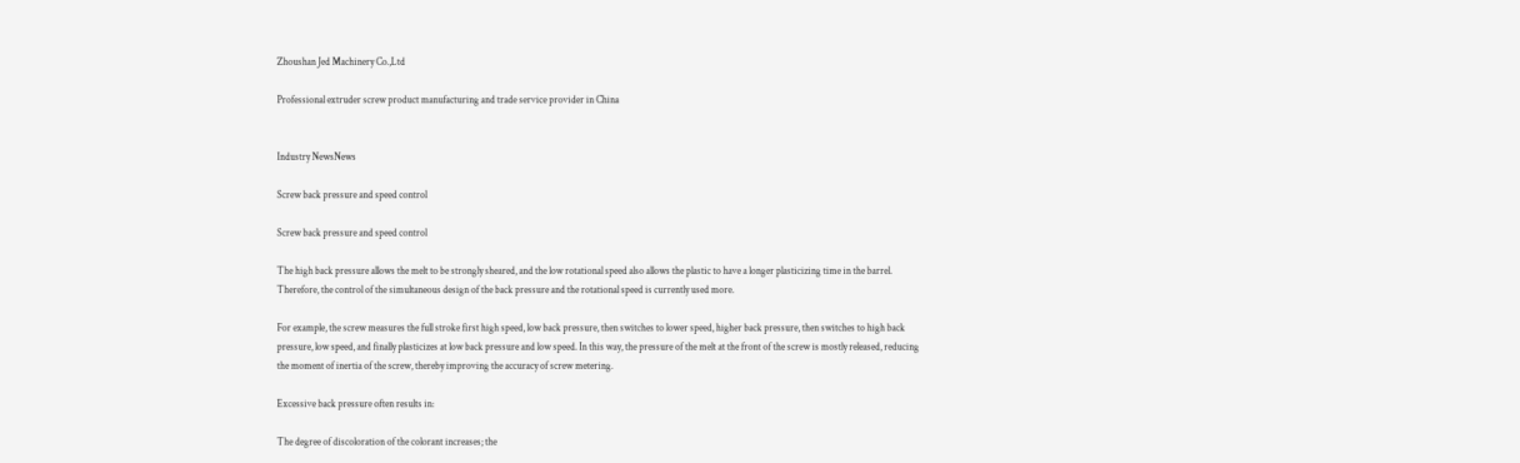Zhoushan Jed Machinery Co.,Ltd

Professional extruder screw product manufacturing and trade service provider in China


Industry NewsNews

Screw back pressure and speed control

Screw back pressure and speed control

The high back pressure allows the melt to be strongly sheared, and the low rotational speed also allows the plastic to have a longer plasticizing time in the barrel. Therefore, the control of the simultaneous design of the back pressure and the rotational speed is currently used more.

For example, the screw measures the full stroke first high speed, low back pressure, then switches to lower speed, higher back pressure, then switches to high back pressure, low speed, and finally plasticizes at low back pressure and low speed. In this way, the pressure of the melt at the front of the screw is mostly released, reducing the moment of inertia of the screw, thereby improving the accuracy of screw metering.

Excessive back pressure often results in:

The degree of discoloration of the colorant increases; the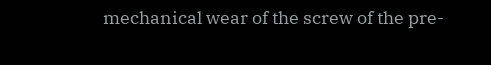mechanical wear of the screw of the pre-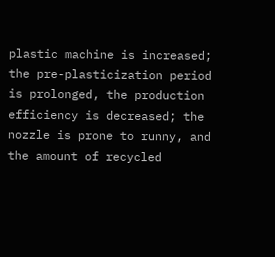plastic machine is increased; the pre-plasticization period is prolonged, the production efficiency is decreased; the nozzle is prone to runny, and the amount of recycled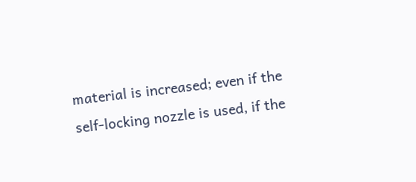material is increased; even if the self-locking nozzle is used, if the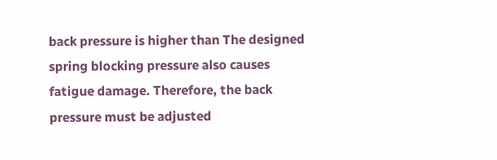back pressure is higher than The designed spring blocking pressure also causes fatigue damage. Therefore, the back pressure must be adjusted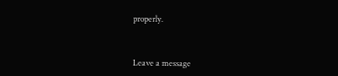properly.



Leave a message